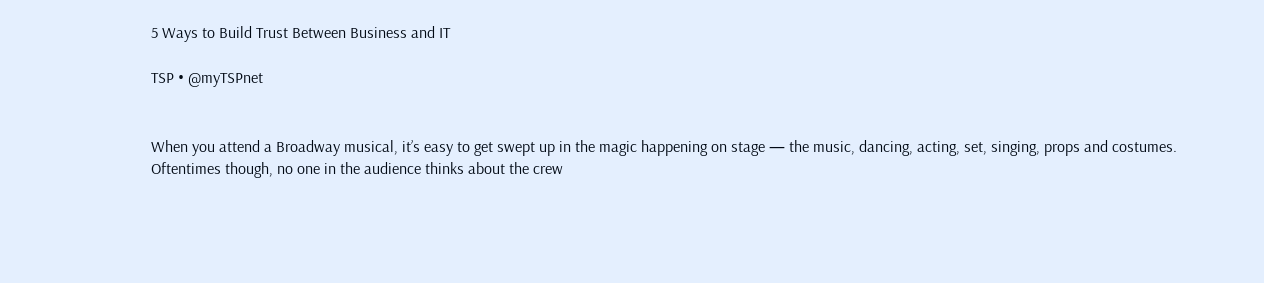5 Ways to Build Trust Between Business and IT

TSP • @myTSPnet


When you attend a Broadway musical, it’s easy to get swept up in the magic happening on stage — the music, dancing, acting, set, singing, props and costumes. Oftentimes though, no one in the audience thinks about the crew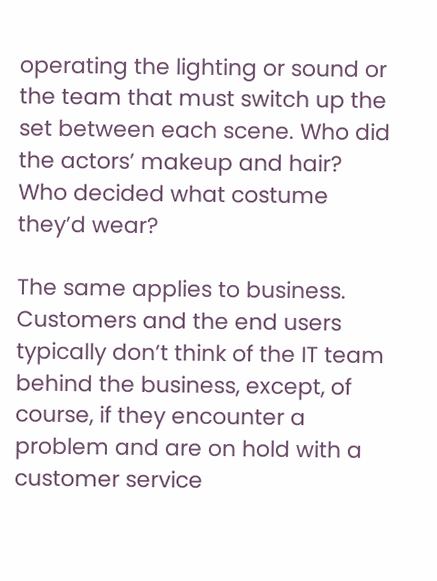operating the lighting or sound or the team that must switch up the set between each scene. Who did the actors’ makeup and hair? Who decided what costume they’d wear?

The same applies to business. Customers and the end users typically don’t think of the IT team behind the business, except, of course, if they encounter a problem and are on hold with a customer service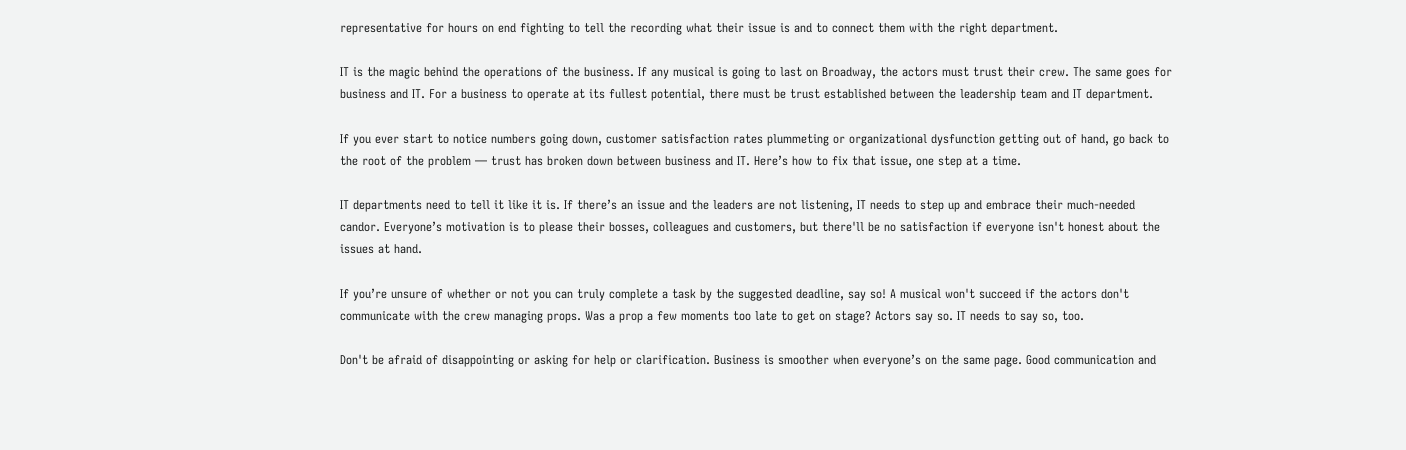representative for hours on end fighting to tell the recording what their issue is and to connect them with the right department.

IT is the magic behind the operations of the business. If any musical is going to last on Broadway, the actors must trust their crew. The same goes for business and IT. For a business to operate at its fullest potential, there must be trust established between the leadership team and IT department.

If you ever start to notice numbers going down, customer satisfaction rates plummeting or organizational dysfunction getting out of hand, go back to the root of the problem — trust has broken down between business and IT. Here’s how to fix that issue, one step at a time.

IT departments need to tell it like it is. If there’s an issue and the leaders are not listening, IT needs to step up and embrace their much-needed candor. Everyone’s motivation is to please their bosses, colleagues and customers, but there'll be no satisfaction if everyone isn't honest about the issues at hand.

If you’re unsure of whether or not you can truly complete a task by the suggested deadline, say so! A musical won't succeed if the actors don't communicate with the crew managing props. Was a prop a few moments too late to get on stage? Actors say so. IT needs to say so, too.

Don't be afraid of disappointing or asking for help or clarification. Business is smoother when everyone’s on the same page. Good communication and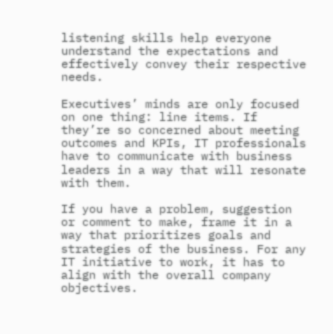listening skills help everyone understand the expectations and effectively convey their respective needs.

Executives’ minds are only focused on one thing: line items. If they’re so concerned about meeting outcomes and KPIs, IT professionals have to communicate with business leaders in a way that will resonate with them.

If you have a problem, suggestion or comment to make, frame it in a way that prioritizes goals and strategies of the business. For any IT initiative to work, it has to align with the overall company objectives.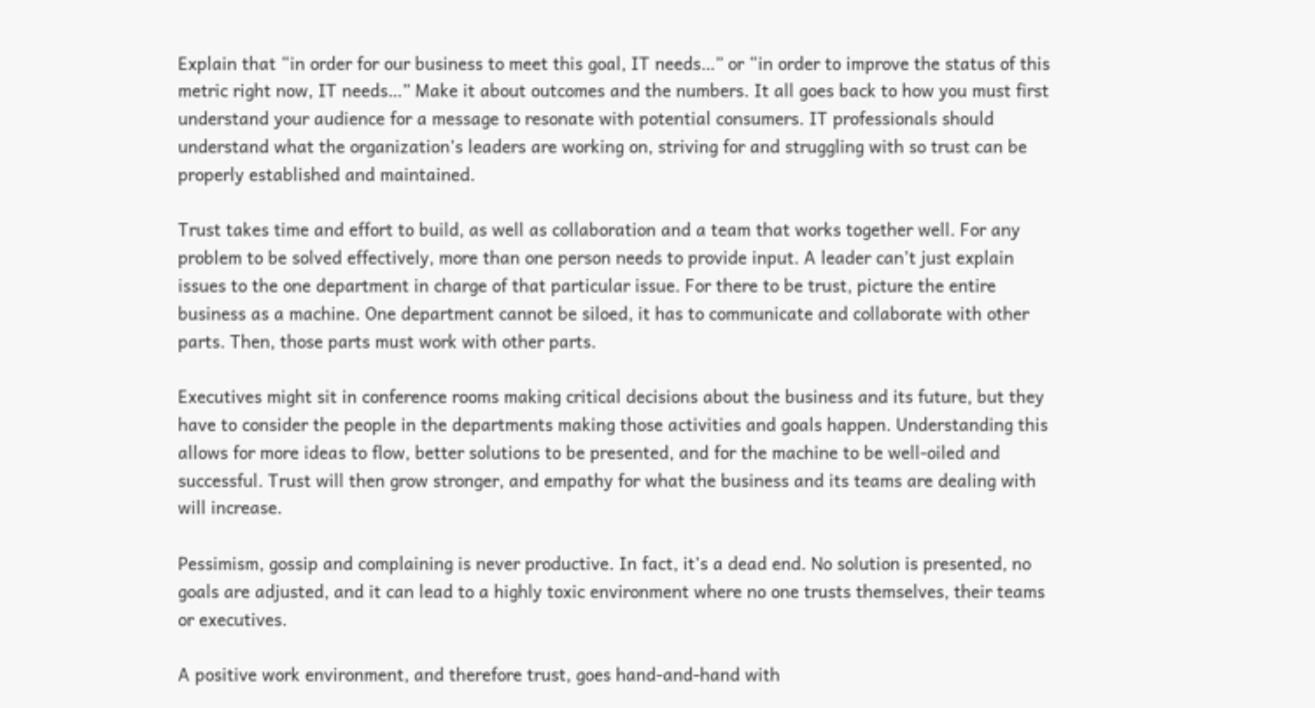Explain that “in order for our business to meet this goal, IT needs…” or “in order to improve the status of this metric right now, IT needs…” Make it about outcomes and the numbers. It all goes back to how you must first understand your audience for a message to resonate with potential consumers. IT professionals should understand what the organization’s leaders are working on, striving for and struggling with so trust can be properly established and maintained.

Trust takes time and effort to build, as well as collaboration and a team that works together well. For any problem to be solved effectively, more than one person needs to provide input. A leader can’t just explain issues to the one department in charge of that particular issue. For there to be trust, picture the entire business as a machine. One department cannot be siloed, it has to communicate and collaborate with other parts. Then, those parts must work with other parts.

Executives might sit in conference rooms making critical decisions about the business and its future, but they have to consider the people in the departments making those activities and goals happen. Understanding this allows for more ideas to flow, better solutions to be presented, and for the machine to be well-oiled and successful. Trust will then grow stronger, and empathy for what the business and its teams are dealing with will increase.

Pessimism, gossip and complaining is never productive. In fact, it’s a dead end. No solution is presented, no goals are adjusted, and it can lead to a highly toxic environment where no one trusts themselves, their teams or executives.

A positive work environment, and therefore trust, goes hand-and-hand with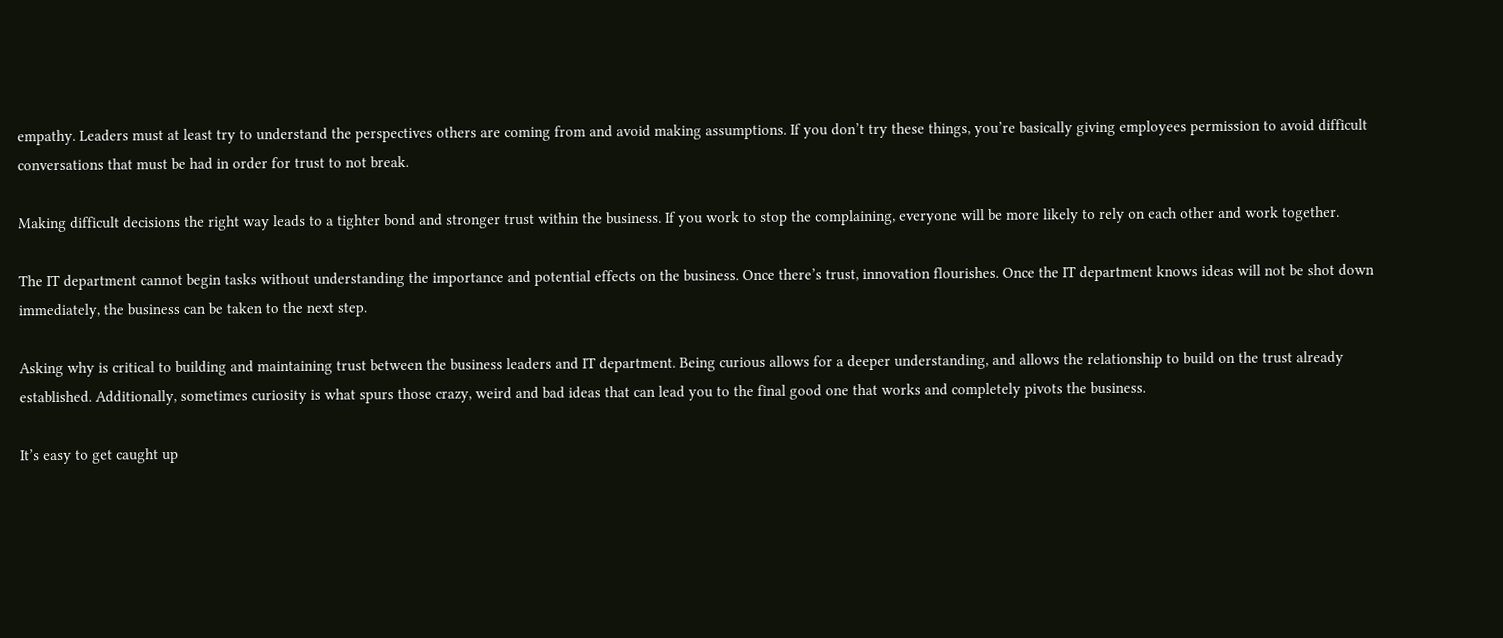empathy. Leaders must at least try to understand the perspectives others are coming from and avoid making assumptions. If you don’t try these things, you’re basically giving employees permission to avoid difficult conversations that must be had in order for trust to not break.

Making difficult decisions the right way leads to a tighter bond and stronger trust within the business. If you work to stop the complaining, everyone will be more likely to rely on each other and work together.

The IT department cannot begin tasks without understanding the importance and potential effects on the business. Once there’s trust, innovation flourishes. Once the IT department knows ideas will not be shot down immediately, the business can be taken to the next step.

Asking why is critical to building and maintaining trust between the business leaders and IT department. Being curious allows for a deeper understanding, and allows the relationship to build on the trust already established. Additionally, sometimes curiosity is what spurs those crazy, weird and bad ideas that can lead you to the final good one that works and completely pivots the business.

It’s easy to get caught up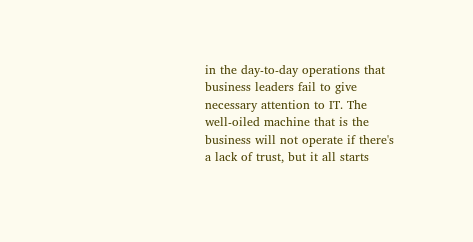in the day-to-day operations that business leaders fail to give necessary attention to IT. The well-oiled machine that is the business will not operate if there's a lack of trust, but it all starts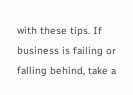with these tips. If business is failing or falling behind, take a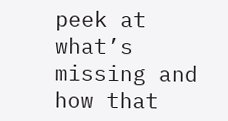peek at what’s missing and how that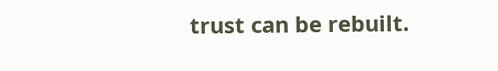trust can be rebuilt.